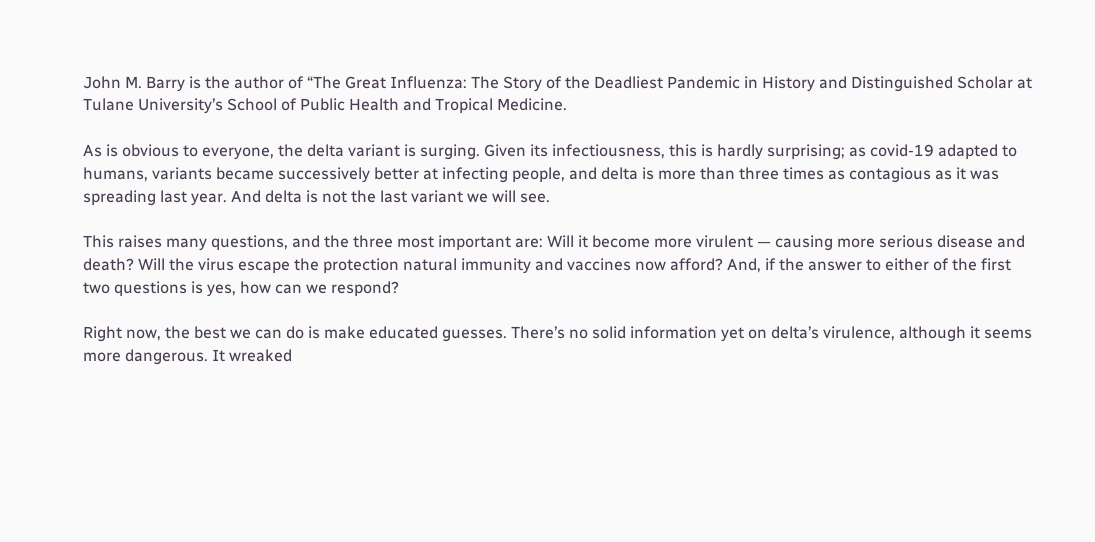John M. Barry is the author of “The Great Influenza: The Story of the Deadliest Pandemic in History and Distinguished Scholar at Tulane University’s School of Public Health and Tropical Medicine.

As is obvious to everyone, the delta variant is surging. Given its infectiousness, this is hardly surprising; as covid-19 adapted to humans, variants became successively better at infecting people, and delta is more than three times as contagious as it was spreading last year. And delta is not the last variant we will see.

This raises many questions, and the three most important are: Will it become more virulent — causing more serious disease and death? Will the virus escape the protection natural immunity and vaccines now afford? And, if the answer to either of the first two questions is yes, how can we respond?

Right now, the best we can do is make educated guesses. There’s no solid information yet on delta’s virulence, although it seems more dangerous. It wreaked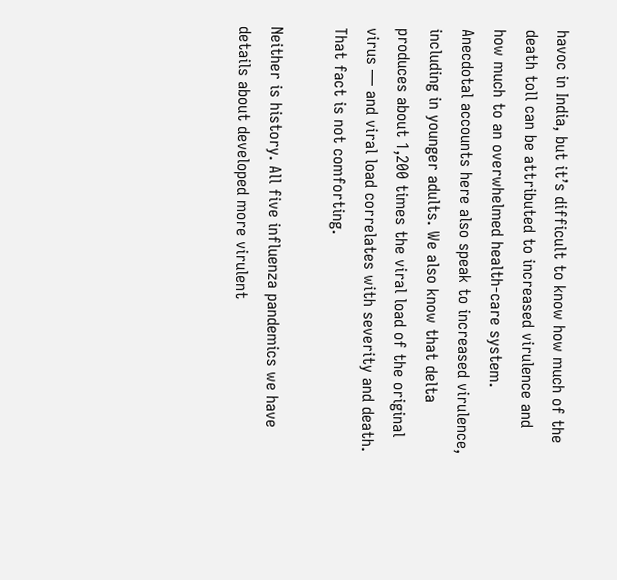havoc in India, but it’s difficult to know how much of the death toll can be attributed to increased virulence and how much to an overwhelmed health-care system. Anecdotal accounts here also speak to increased virulence, including in younger adults. We also know that delta produces about 1,200 times the viral load of the original virus — and viral load correlates with severity and death. That fact is not comforting.

Neither is history. All five influenza pandemics we have details about developed more virulent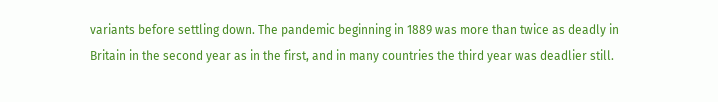variants before settling down. The pandemic beginning in 1889 was more than twice as deadly in Britain in the second year as in the first, and in many countries the third year was deadlier still.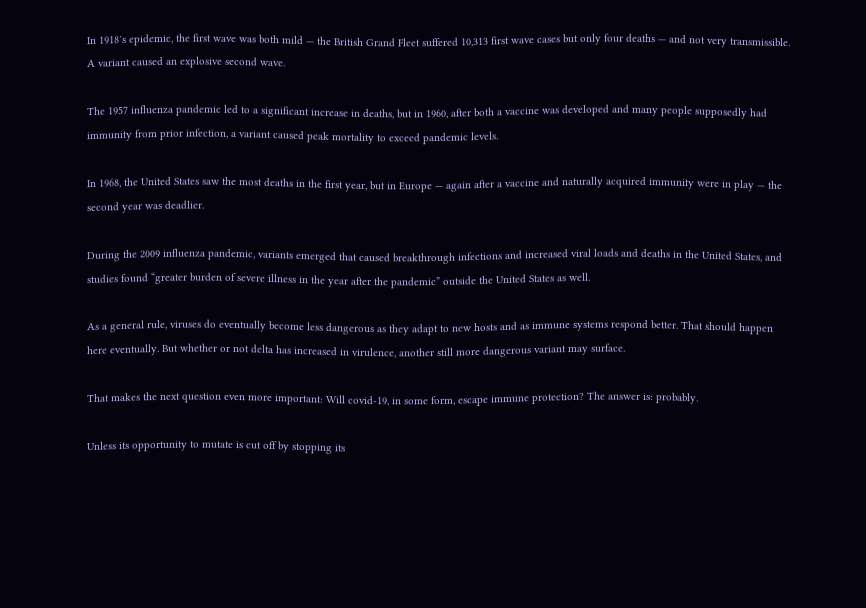In 1918′s epidemic, the first wave was both mild — the British Grand Fleet suffered 10,313 first wave cases but only four deaths — and not very transmissible. A variant caused an explosive second wave.

The 1957 influenza pandemic led to a significant increase in deaths, but in 1960, after both a vaccine was developed and many people supposedly had immunity from prior infection, a variant caused peak mortality to exceed pandemic levels.

In 1968, the United States saw the most deaths in the first year, but in Europe — again after a vaccine and naturally acquired immunity were in play — the second year was deadlier.

During the 2009 influenza pandemic, variants emerged that caused breakthrough infections and increased viral loads and deaths in the United States, and studies found “greater burden of severe illness in the year after the pandemic” outside the United States as well.

As a general rule, viruses do eventually become less dangerous as they adapt to new hosts and as immune systems respond better. That should happen here eventually. But whether or not delta has increased in virulence, another still more dangerous variant may surface.

That makes the next question even more important: Will covid-19, in some form, escape immune protection? The answer is: probably.

Unless its opportunity to mutate is cut off by stopping its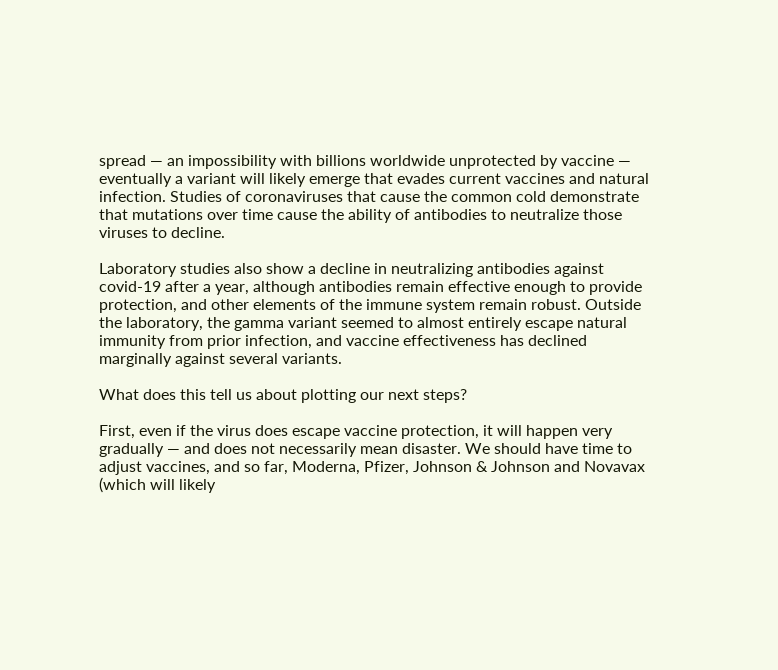spread — an impossibility with billions worldwide unprotected by vaccine — eventually a variant will likely emerge that evades current vaccines and natural infection. Studies of coronaviruses that cause the common cold demonstrate that mutations over time cause the ability of antibodies to neutralize those viruses to decline.

Laboratory studies also show a decline in neutralizing antibodies against covid-19 after a year, although antibodies remain effective enough to provide protection, and other elements of the immune system remain robust. Outside the laboratory, the gamma variant seemed to almost entirely escape natural immunity from prior infection, and vaccine effectiveness has declined marginally against several variants.

What does this tell us about plotting our next steps?

First, even if the virus does escape vaccine protection, it will happen very gradually — and does not necessarily mean disaster. We should have time to adjust vaccines, and so far, Moderna, Pfizer, Johnson & Johnson and Novavax (which will likely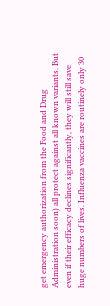get emergency authorization from the Food and Drug Administration soon) all protect against all known variants. But even if their efficacy declines significantly, they will still save huge numbers of lives. Influenza vaccines are routinely only 30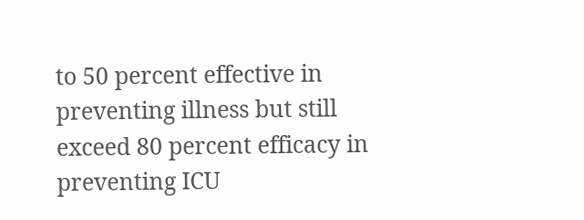to 50 percent effective in preventing illness but still exceed 80 percent efficacy in preventing ICU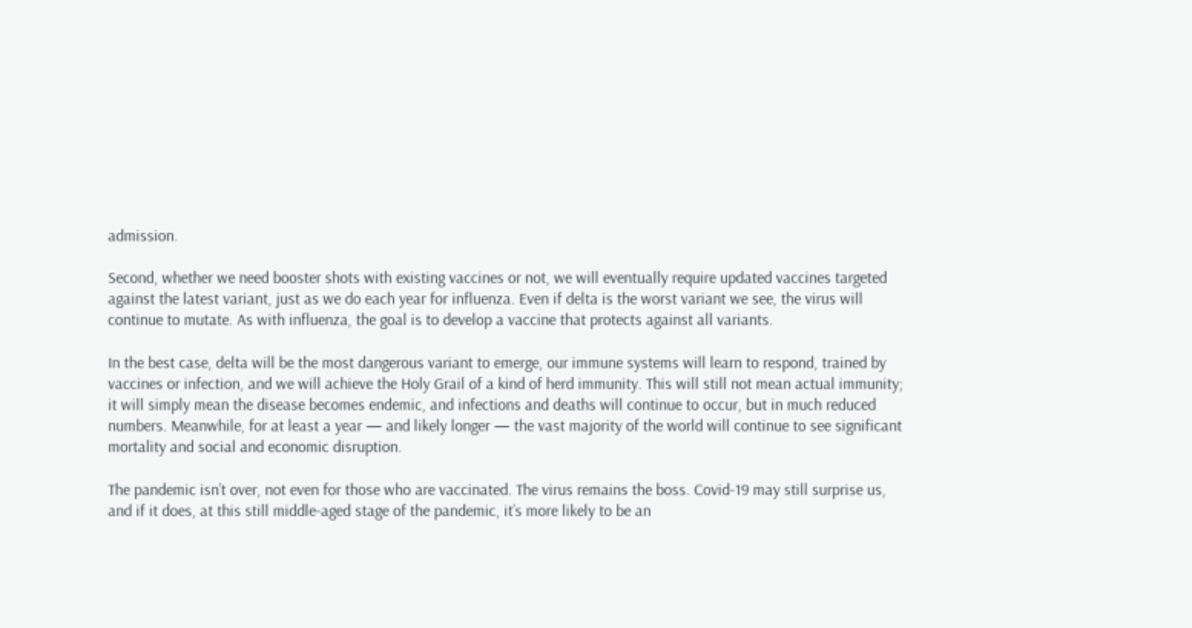admission.

Second, whether we need booster shots with existing vaccines or not, we will eventually require updated vaccines targeted against the latest variant, just as we do each year for influenza. Even if delta is the worst variant we see, the virus will continue to mutate. As with influenza, the goal is to develop a vaccine that protects against all variants.

In the best case, delta will be the most dangerous variant to emerge, our immune systems will learn to respond, trained by vaccines or infection, and we will achieve the Holy Grail of a kind of herd immunity. This will still not mean actual immunity; it will simply mean the disease becomes endemic, and infections and deaths will continue to occur, but in much reduced numbers. Meanwhile, for at least a year — and likely longer — the vast majority of the world will continue to see significant mortality and social and economic disruption.

The pandemic isn’t over, not even for those who are vaccinated. The virus remains the boss. Covid-19 may still surprise us, and if it does, at this still middle-aged stage of the pandemic, it’s more likely to be an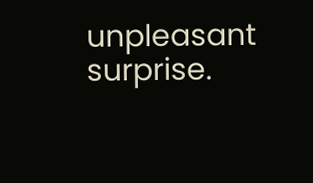unpleasant surprise.